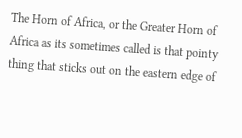The Horn of Africa, or the Greater Horn of Africa as its sometimes called is that pointy thing that sticks out on the eastern edge of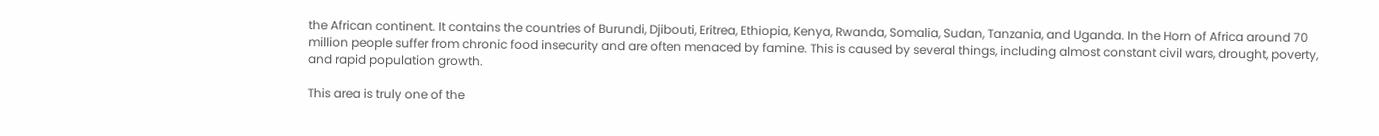the African continent. It contains the countries of Burundi, Djibouti, Eritrea, Ethiopia, Kenya, Rwanda, Somalia, Sudan, Tanzania, and Uganda. In the Horn of Africa around 70 million people suffer from chronic food insecurity and are often menaced by famine. This is caused by several things, including almost constant civil wars, drought, poverty, and rapid population growth.

This area is truly one of the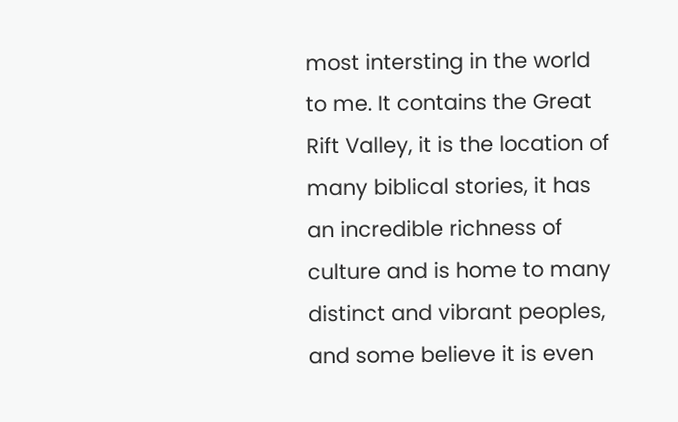most intersting in the world to me. It contains the Great Rift Valley, it is the location of many biblical stories, it has an incredible richness of culture and is home to many distinct and vibrant peoples, and some believe it is even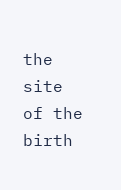the site of the birth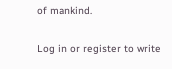of mankind.

Log in or register to write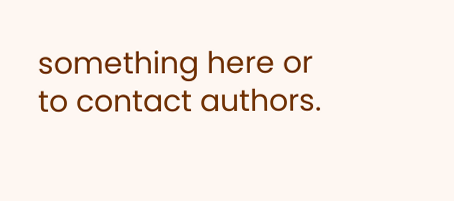something here or to contact authors.